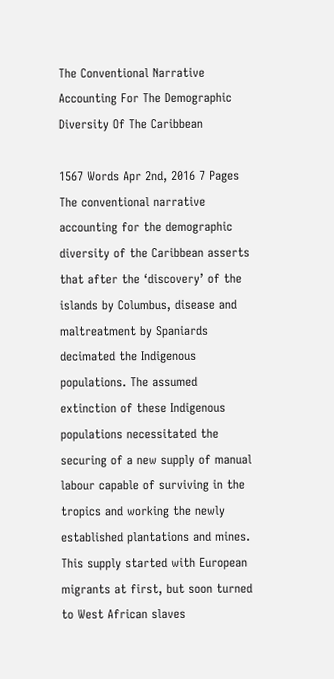The Conventional Narrative Accounting For The Demographic Diversity Of The Caribbean

1567 Words Apr 2nd, 2016 7 Pages
The conventional narrative accounting for the demographic diversity of the Caribbean asserts that after the ‘discovery’ of the islands by Columbus, disease and maltreatment by Spaniards decimated the Indigenous populations. The assumed extinction of these Indigenous populations necessitated the securing of a new supply of manual labour capable of surviving in the tropics and working the newly established plantations and mines. This supply started with European migrants at first, but soon turned to West African slaves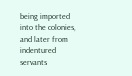being imported into the colonies, and later from indentured servants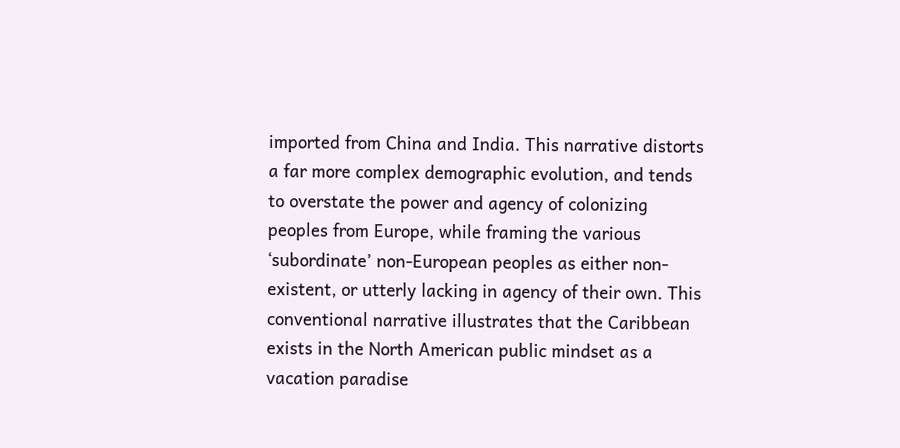imported from China and India. This narrative distorts a far more complex demographic evolution, and tends to overstate the power and agency of colonizing peoples from Europe, while framing the various ‘subordinate’ non-European peoples as either non-existent, or utterly lacking in agency of their own. This conventional narrative illustrates that the Caribbean exists in the North American public mindset as a vacation paradise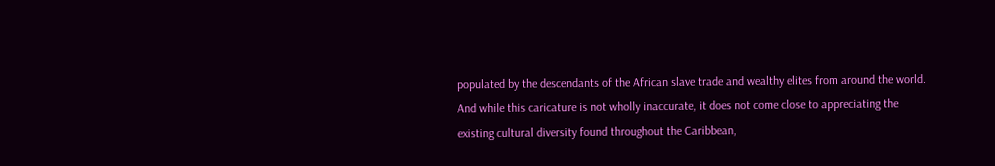populated by the descendants of the African slave trade and wealthy elites from around the world. And while this caricature is not wholly inaccurate, it does not come close to appreciating the existing cultural diversity found throughout the Caribbean,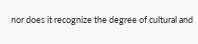nor does it recognize the degree of cultural and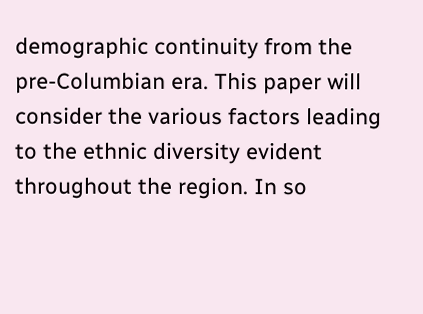demographic continuity from the pre-Columbian era. This paper will consider the various factors leading to the ethnic diversity evident throughout the region. In so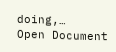doing,…
Open Document